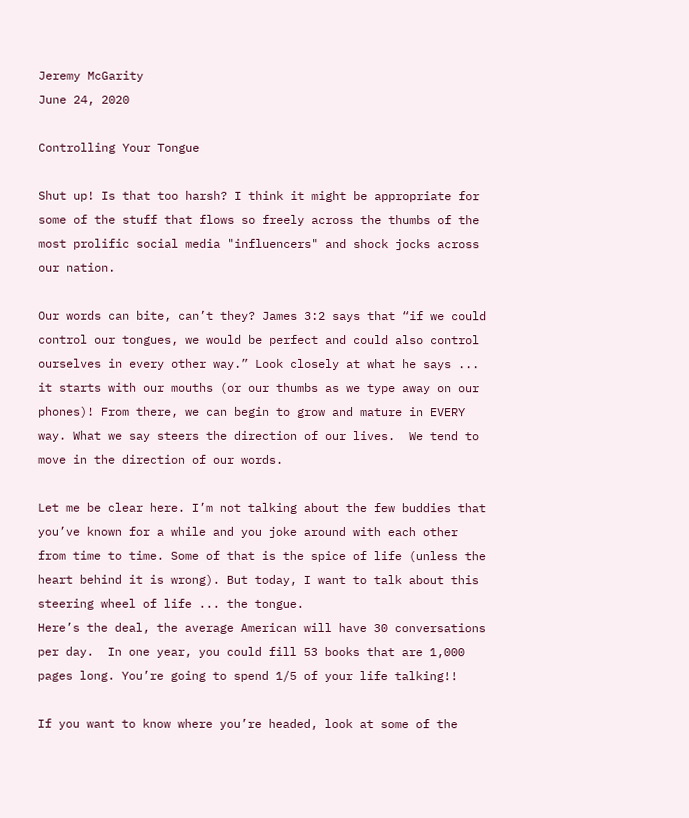Jeremy McGarity
June 24, 2020

Controlling Your Tongue

Shut up! Is that too harsh? I think it might be appropriate for some of the stuff that flows so freely across the thumbs of the most prolific social media "influencers" and shock jocks across our nation.

Our words can bite, can’t they? James 3:2 says that “if we could control our tongues, we would be perfect and could also control ourselves in every other way.” Look closely at what he says ... it starts with our mouths (or our thumbs as we type away on our phones)! From there, we can begin to grow and mature in EVERY way. What we say steers the direction of our lives.  We tend to move in the direction of our words.

Let me be clear here. I’m not talking about the few buddies that you’ve known for a while and you joke around with each other from time to time. Some of that is the spice of life (unless the heart behind it is wrong). But today, I want to talk about this steering wheel of life ... the tongue.
Here’s the deal, the average American will have 30 conversations per day.  In one year, you could fill 53 books that are 1,000 pages long. You’re going to spend 1/5 of your life talking!!

If you want to know where you’re headed, look at some of the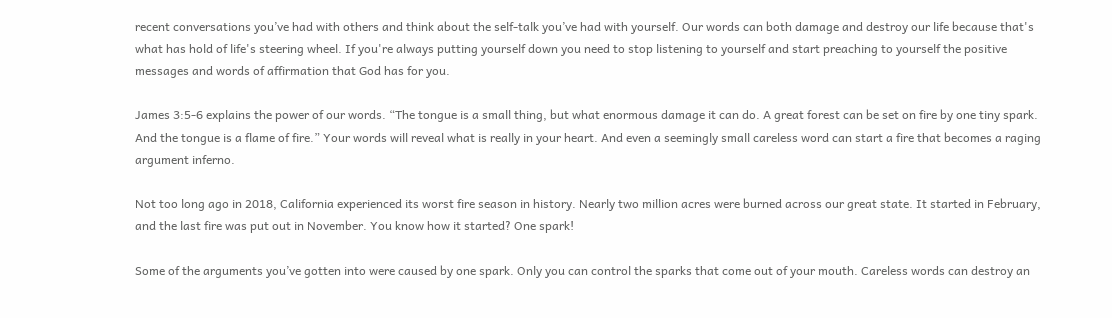recent conversations you’ve had with others and think about the self-talk you’ve had with yourself. Our words can both damage and destroy our life because that's what has hold of life's steering wheel. If you're always putting yourself down you need to stop listening to yourself and start preaching to yourself the positive messages and words of affirmation that God has for you.

James 3:5-6 explains the power of our words. “The tongue is a small thing, but what enormous damage it can do. A great forest can be set on fire by one tiny spark. And the tongue is a flame of fire.” Your words will reveal what is really in your heart. And even a seemingly small careless word can start a fire that becomes a raging argument inferno.

Not too long ago in 2018, California experienced its worst fire season in history. Nearly two million acres were burned across our great state. It started in February, and the last fire was put out in November. You know how it started? One spark!

Some of the arguments you’ve gotten into were caused by one spark. Only you can control the sparks that come out of your mouth. Careless words can destroy an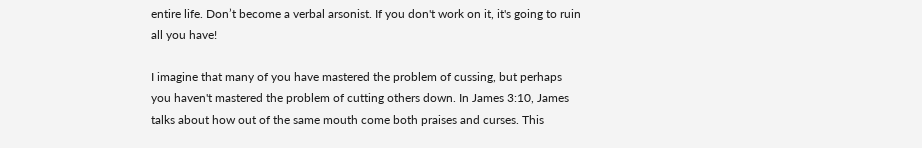entire life. Don’t become a verbal arsonist. If you don't work on it, it's going to ruin all you have!

I imagine that many of you have mastered the problem of cussing, but perhaps you haven't mastered the problem of cutting others down. In James 3:10, James talks about how out of the same mouth come both praises and curses. This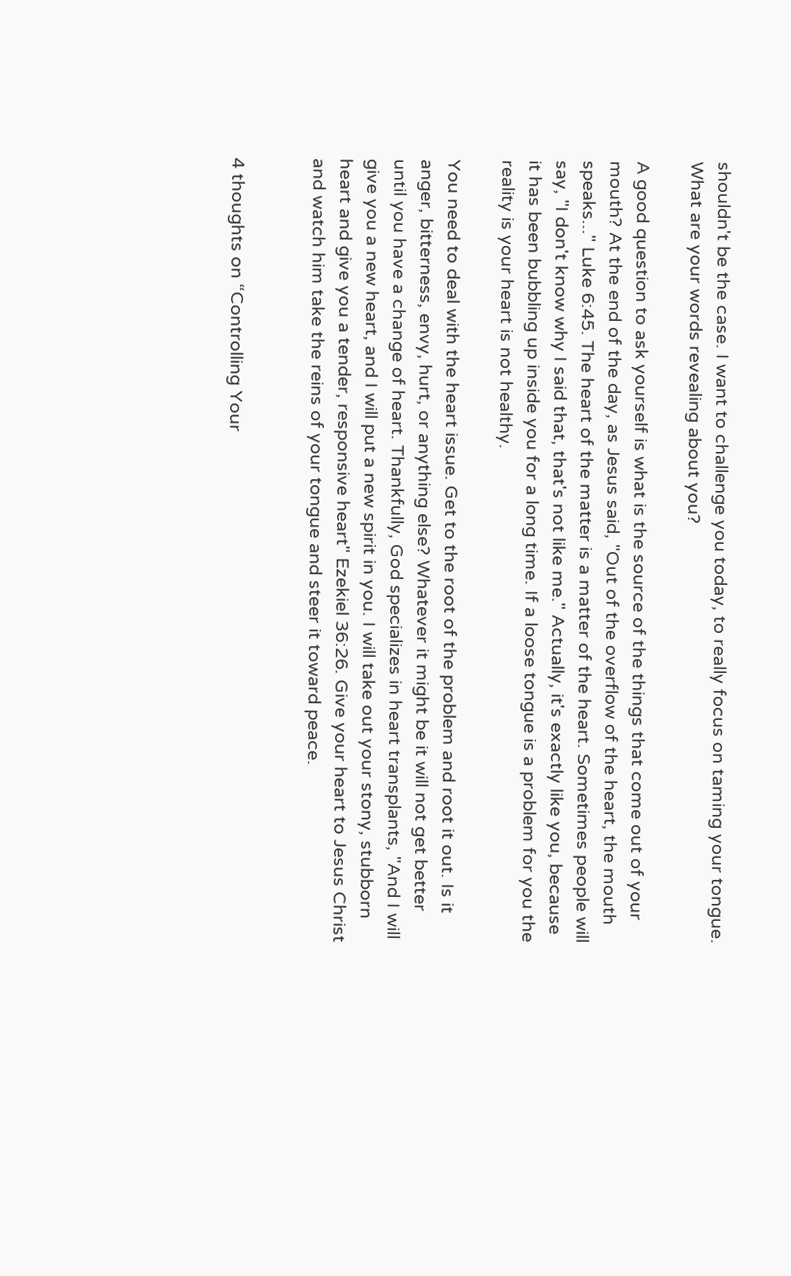shouldn't be the case. I want to challenge you today, to really focus on taming your tongue. What are your words revealing about you?

A good question to ask yourself is what is the source of the things that come out of your mouth? At the end of the day, as Jesus said, "Out of the overflow of the heart, the mouth speaks..." Luke 6:45. The heart of the matter is a matter of the heart. Sometimes people will say, "I don't know why I said that, that's not like me." Actually, it's exactly like you, because it has been bubbling up inside you for a long time. If a loose tongue is a problem for you the reality is your heart is not healthy.

You need to deal with the heart issue. Get to the root of the problem and root it out. Is it anger, bitterness, envy, hurt, or anything else? Whatever it might be it will not get better until you have a change of heart. Thankfully, God specializes in heart transplants, "And I will give you a new heart, and I will put a new spirit in you. I will take out your stony, stubborn heart and give you a tender, responsive heart" Ezekiel 36:26. Give your heart to Jesus Christ and watch him take the reins of your tongue and steer it toward peace.


4 thoughts on “Controlling Your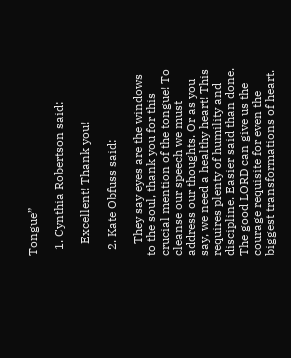Tongue”

  1. Cynthia Robertson said:

    Excellent! Thank you!

  2. Kate Obfuss said:

    They say eyes are the windows to the soul, thank you for this crucial mention of the tongue! To cleanse our speech we must address our thoughts. Or as you say, we need a healthy heart! This requires plenty of humility and discipline. Easier said than done. The good LORD can give us the courage requisite for even the biggest transformations of heart.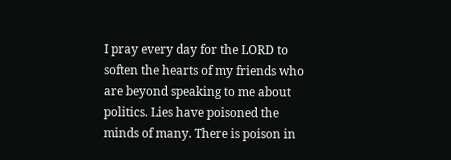I pray every day for the LORD to soften the hearts of my friends who are beyond speaking to me about politics. Lies have poisoned the minds of many. There is poison in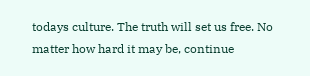todays culture. The truth will set us free. No matter how hard it may be, continue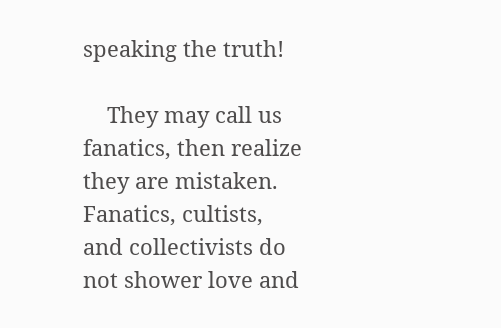speaking the truth!

    They may call us fanatics, then realize they are mistaken. Fanatics, cultists, and collectivists do not shower love and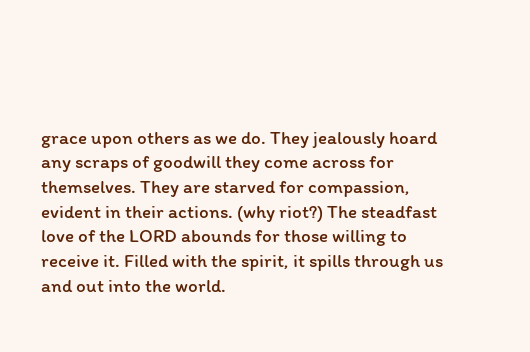grace upon others as we do. They jealously hoard any scraps of goodwill they come across for themselves. They are starved for compassion, evident in their actions. (why riot?) The steadfast love of the LORD abounds for those willing to receive it. Filled with the spirit, it spills through us and out into the world.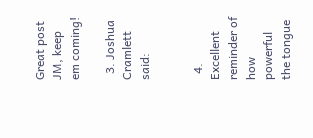Great post JM, keep em coming!

  3. Joshua Cramlett said:


  4. Excellent reminder of how powerful the tongue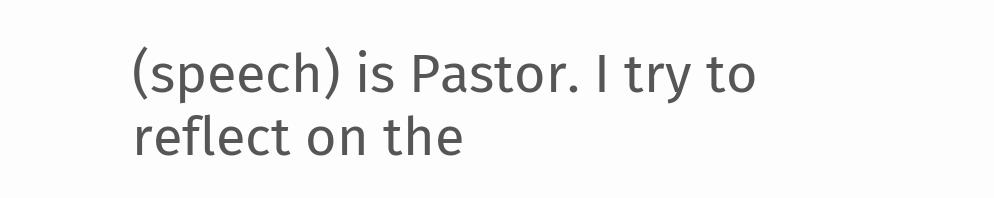(speech) is Pastor. I try to reflect on the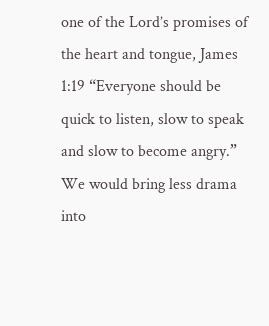one of the Lord’s promises of the heart and tongue, James 1:19 “Everyone should be quick to listen, slow to speak and slow to become angry.” We would bring less drama into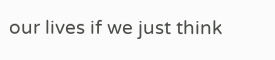our lives if we just think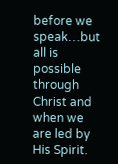before we speak…but all is possible through Christ and when we are led by His Spirit.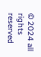© 2024 all rights reserved